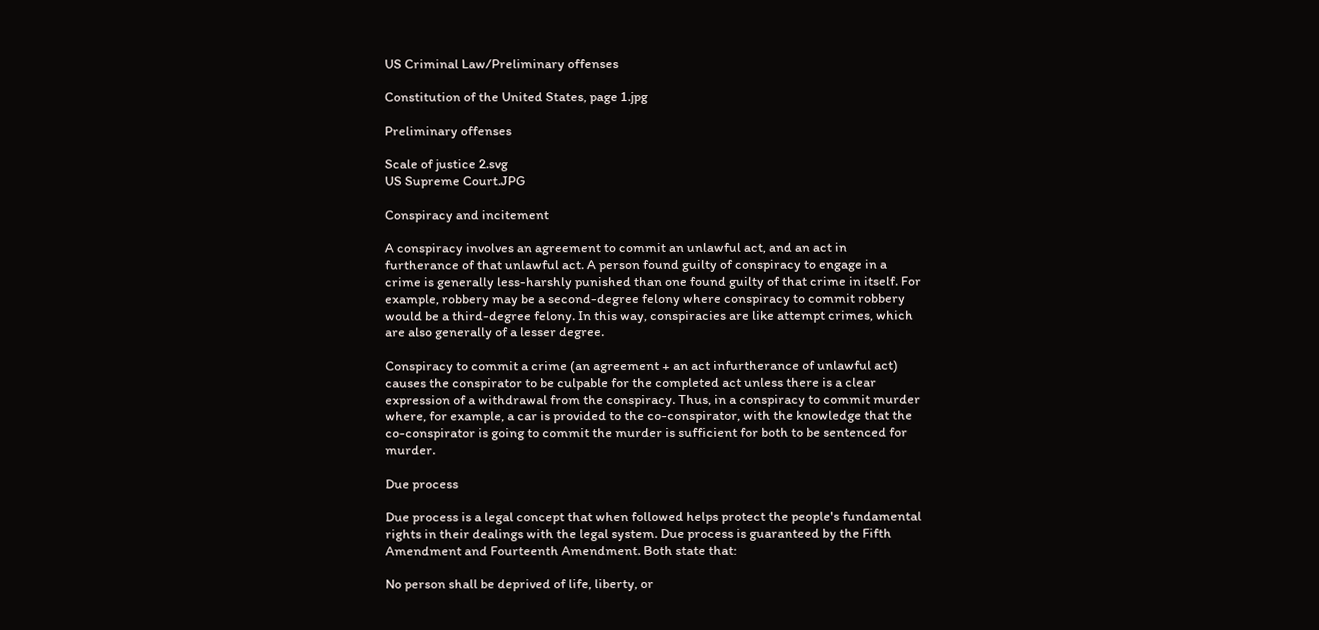US Criminal Law/Preliminary offenses

Constitution of the United States, page 1.jpg

Preliminary offenses

Scale of justice 2.svg
US Supreme Court.JPG

Conspiracy and incitement

A conspiracy involves an agreement to commit an unlawful act, and an act in furtherance of that unlawful act. A person found guilty of conspiracy to engage in a crime is generally less-harshly punished than one found guilty of that crime in itself. For example, robbery may be a second-degree felony where conspiracy to commit robbery would be a third-degree felony. In this way, conspiracies are like attempt crimes, which are also generally of a lesser degree.

Conspiracy to commit a crime (an agreement + an act infurtherance of unlawful act) causes the conspirator to be culpable for the completed act unless there is a clear expression of a withdrawal from the conspiracy. Thus, in a conspiracy to commit murder where, for example, a car is provided to the co-conspirator, with the knowledge that the co-conspirator is going to commit the murder is sufficient for both to be sentenced for murder.

Due process

Due process is a legal concept that when followed helps protect the people's fundamental rights in their dealings with the legal system. Due process is guaranteed by the Fifth Amendment and Fourteenth Amendment. Both state that:

No person shall be deprived of life, liberty, or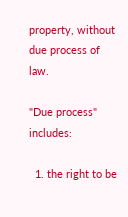property, without due process of law.

"Due process" includes:

  1. the right to be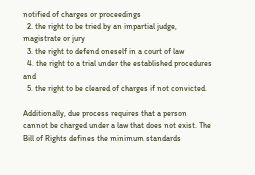notified of charges or proceedings
  2. the right to be tried by an impartial judge, magistrate or jury
  3. the right to defend oneself in a court of law
  4. the right to a trial under the established procedures and
  5. the right to be cleared of charges if not convicted.

Additionally, due process requires that a person cannot be charged under a law that does not exist. The Bill of Rights defines the minimum standards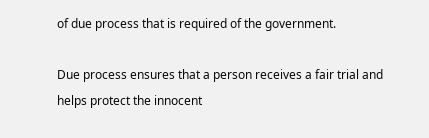of due process that is required of the government.

Due process ensures that a person receives a fair trial and helps protect the innocent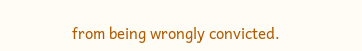from being wrongly convicted.